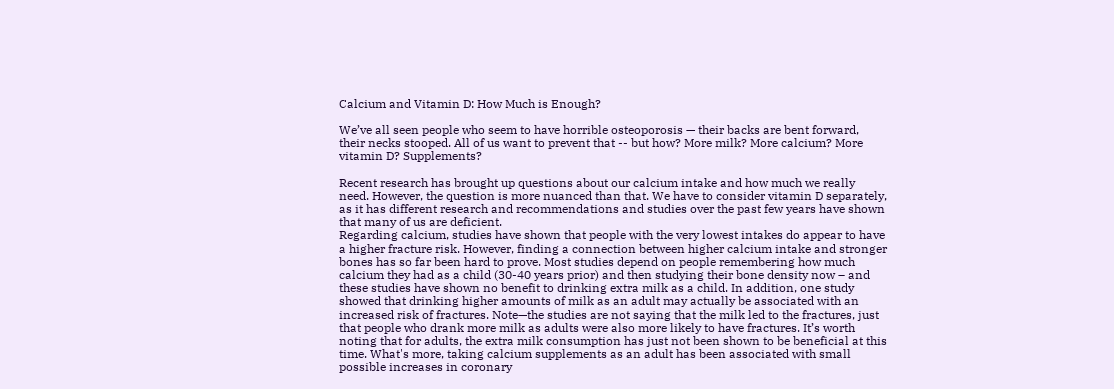Calcium and Vitamin D: How Much is Enough?

We’ve all seen people who seem to have horrible osteoporosis — their backs are bent forward, their necks stooped. All of us want to prevent that -- but how? More milk? More calcium? More vitamin D? Supplements?

Recent research has brought up questions about our calcium intake and how much we really need. However, the question is more nuanced than that. We have to consider vitamin D separately, as it has different research and recommendations and studies over the past few years have shown that many of us are deficient.
Regarding calcium, studies have shown that people with the very lowest intakes do appear to have a higher fracture risk. However, finding a connection between higher calcium intake and stronger bones has so far been hard to prove. Most studies depend on people remembering how much calcium they had as a child (30-40 years prior) and then studying their bone density now – and these studies have shown no benefit to drinking extra milk as a child. In addition, one study showed that drinking higher amounts of milk as an adult may actually be associated with an increased risk of fractures. Note—the studies are not saying that the milk led to the fractures, just that people who drank more milk as adults were also more likely to have fractures. It’s worth noting that for adults, the extra milk consumption has just not been shown to be beneficial at this time. What's more, taking calcium supplements as an adult has been associated with small possible increases in coronary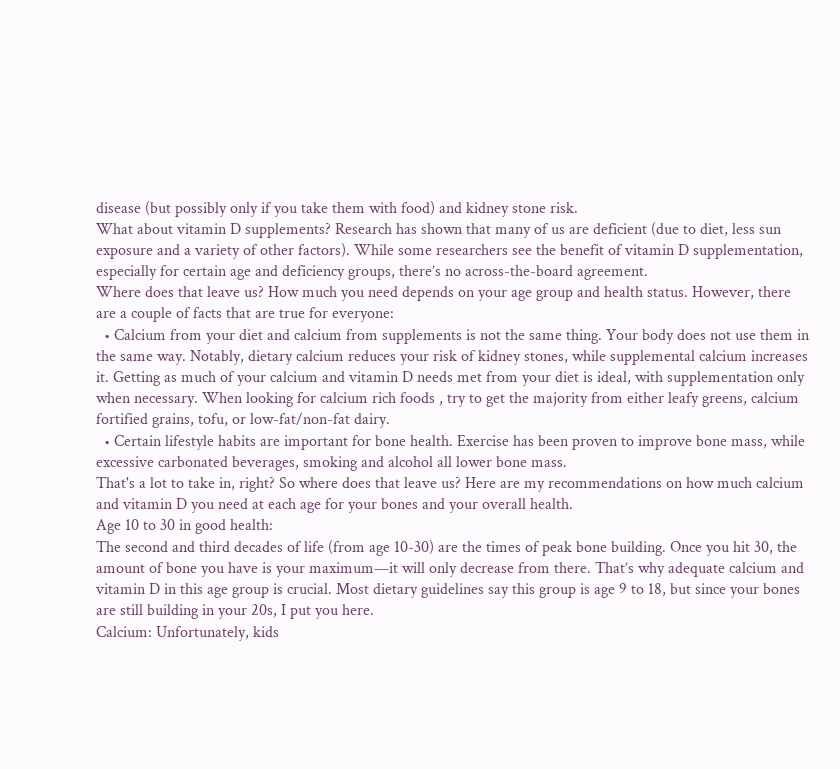disease (but possibly only if you take them with food) and kidney stone risk.
What about vitamin D supplements? Research has shown that many of us are deficient (due to diet, less sun exposure and a variety of other factors). While some researchers see the benefit of vitamin D supplementation, especially for certain age and deficiency groups, there’s no across-the-board agreement.
Where does that leave us? How much you need depends on your age group and health status. However, there are a couple of facts that are true for everyone:
  • Calcium from your diet and calcium from supplements is not the same thing. Your body does not use them in the same way. Notably, dietary calcium reduces your risk of kidney stones, while supplemental calcium increases it. Getting as much of your calcium and vitamin D needs met from your diet is ideal, with supplementation only when necessary. When looking for calcium rich foods , try to get the majority from either leafy greens, calcium fortified grains, tofu, or low-fat/non-fat dairy.
  • Certain lifestyle habits are important for bone health. Exercise has been proven to improve bone mass, while excessive carbonated beverages, smoking and alcohol all lower bone mass.
That's a lot to take in, right? So where does that leave us? Here are my recommendations on how much calcium and vitamin D you need at each age for your bones and your overall health.
Age 10 to 30 in good health:
The second and third decades of life (from age 10-30) are the times of peak bone building. Once you hit 30, the amount of bone you have is your maximum—it will only decrease from there. That’s why adequate calcium and vitamin D in this age group is crucial. Most dietary guidelines say this group is age 9 to 18, but since your bones are still building in your 20s, I put you here.
Calcium: Unfortunately, kids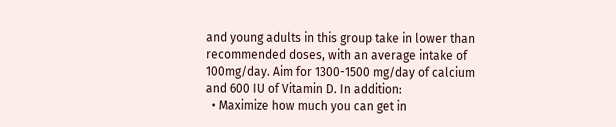and young adults in this group take in lower than recommended doses, with an average intake of 100mg/day. Aim for 1300-1500 mg/day of calcium and 600 IU of Vitamin D. In addition:
  • Maximize how much you can get in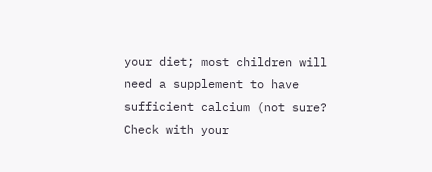your diet; most children will need a supplement to have sufficient calcium (not sure? Check with your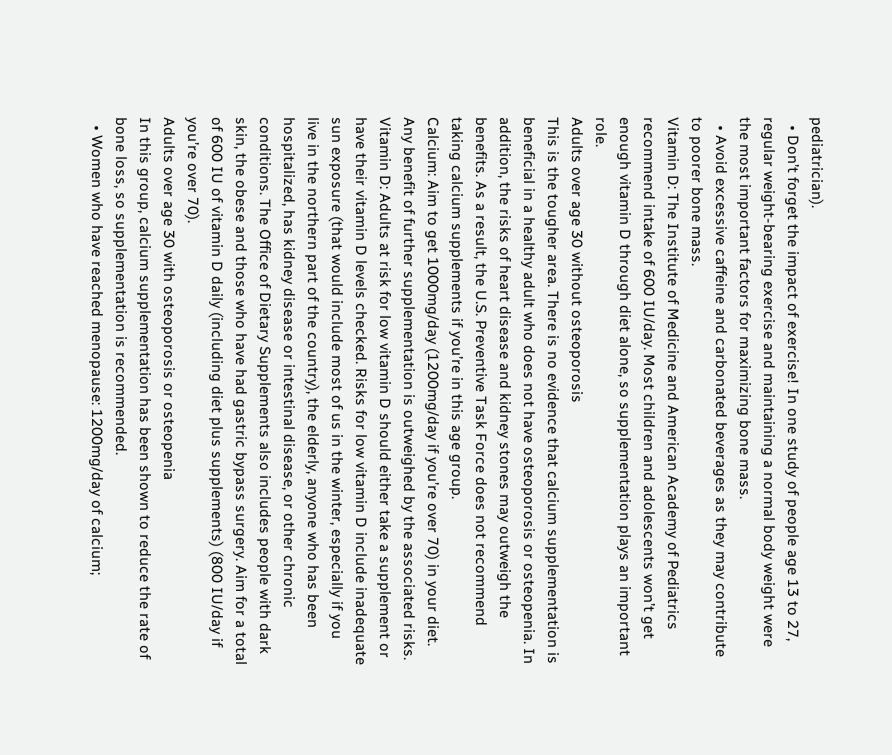pediatrician).
  • Don’t forget the impact of exercise! In one study of people age 13 to 27, regular weight-bearing exercise and maintaining a normal body weight were the most important factors for maximizing bone mass.
  • Avoid excessive caffeine and carbonated beverages as they may contribute to poorer bone mass.
Vitamin D: The Institute of Medicine and American Academy of Pediatrics recommend intake of 600 IU/day. Most children and adolescents won’t get enough vitamin D through diet alone, so supplementation plays an important role.
Adults over age 30 without osteoporosis
This is the tougher area. There is no evidence that calcium supplementation is beneficial in a healthy adult who does not have osteoporosis or osteopenia. In addition, the risks of heart disease and kidney stones may outweigh the benefits. As a result, the U.S. Preventive Task Force does not recommend taking calcium supplements if you’re in this age group.
Calcium: Aim to get 1000mg/day (1200mg/day if you’re over 70) in your diet. Any benefit of further supplementation is outweighed by the associated risks.
Vitamin D: Adults at risk for low vitamin D should either take a supplement or have their vitamin D levels checked. Risks for low vitamin D include inadequate sun exposure (that would include most of us in the winter, especially if you live in the northern part of the country), the elderly, anyone who has been hospitalized, has kidney disease or intestinal disease, or other chronic conditions. The Office of Dietary Supplements also includes people with dark skin, the obese and those who have had gastric bypass surgery. Aim for a total of 600 IU of vitamin D daily (including diet plus supplements) (800 IU/day if you’re over 70).
Adults over age 30 with osteoporosis or osteopenia
In this group, calcium supplementation has been shown to reduce the rate of bone loss, so supplementation is recommended.
  • Women who have reached menopause: 1200mg/day of calcium;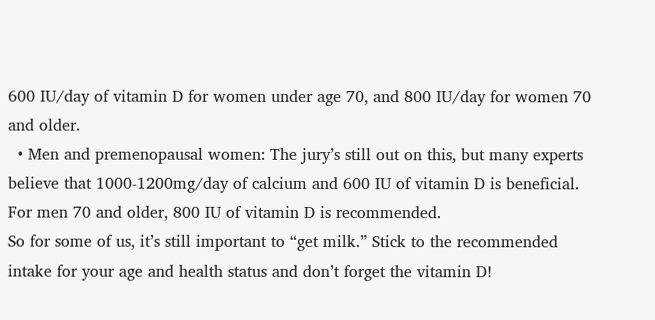600 IU/day of vitamin D for women under age 70, and 800 IU/day for women 70 and older.
  • Men and premenopausal women: The jury’s still out on this, but many experts believe that 1000-1200mg/day of calcium and 600 IU of vitamin D is beneficial. For men 70 and older, 800 IU of vitamin D is recommended.
So for some of us, it’s still important to “get milk.” Stick to the recommended intake for your age and health status and don’t forget the vitamin D!